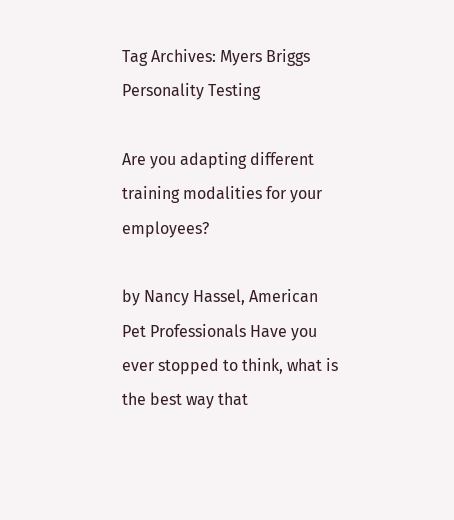Tag Archives: Myers Briggs Personality Testing

Are you adapting different training modalities for your employees?

by Nancy Hassel, American Pet Professionals Have you ever stopped to think, what is the best way that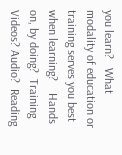you learn?   What modality of education or training serves you best when learning?    Hands on, by doing?  Training Videos? Audio?  Reading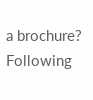a brochure?  Following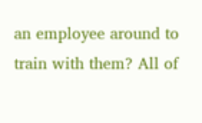an employee around to train with them? All of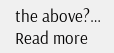the above?…
Read more